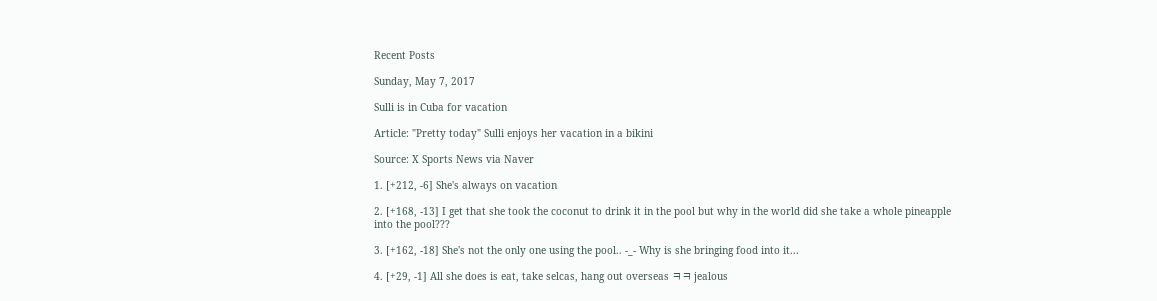Recent Posts

Sunday, May 7, 2017

Sulli is in Cuba for vacation

Article: "Pretty today" Sulli enjoys her vacation in a bikini

Source: X Sports News via Naver

1. [+212, -6] She's always on vacation

2. [+168, -13] I get that she took the coconut to drink it in the pool but why in the world did she take a whole pineapple into the pool???

3. [+162, -18] She's not the only one using the pool.. -_- Why is she bringing food into it...

4. [+29, -1] All she does is eat, take selcas, hang out overseas ㅋㅋ jealous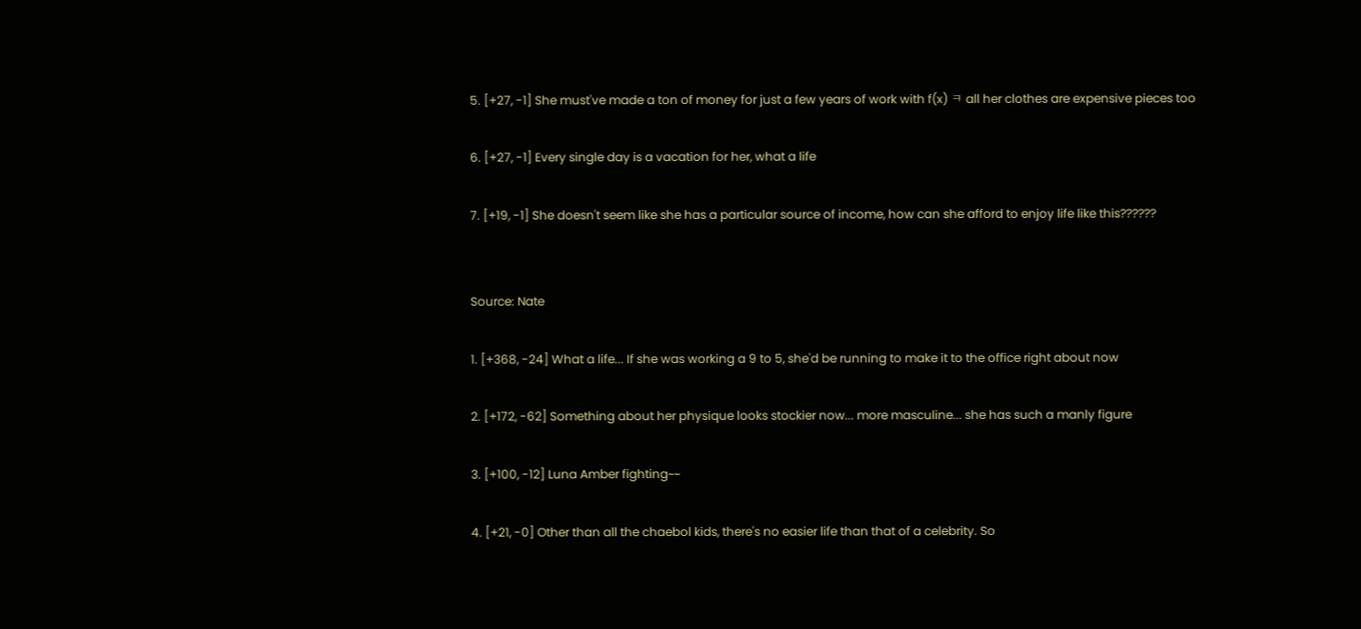5. [+27, -1] She must've made a ton of money for just a few years of work with f(x) ㅋ all her clothes are expensive pieces too

6. [+27, -1] Every single day is a vacation for her, what a life

7. [+19, -1] She doesn't seem like she has a particular source of income, how can she afford to enjoy life like this??????


Source: Nate

1. [+368, -24] What a life... If she was working a 9 to 5, she'd be running to make it to the office right about now

2. [+172, -62] Something about her physique looks stockier now... more masculine... she has such a manly figure

3. [+100, -12] Luna Amber fighting~~

4. [+21, -0] Other than all the chaebol kids, there's no easier life than that of a celebrity. So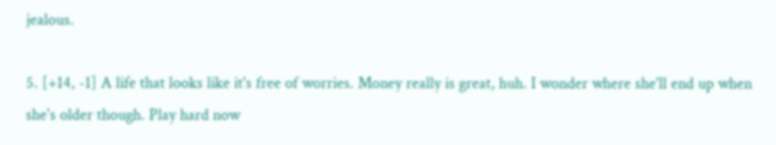jealous.

5. [+14, -1] A life that looks like it's free of worries. Money really is great, huh. I wonder where she'll end up when she's older though. Play hard now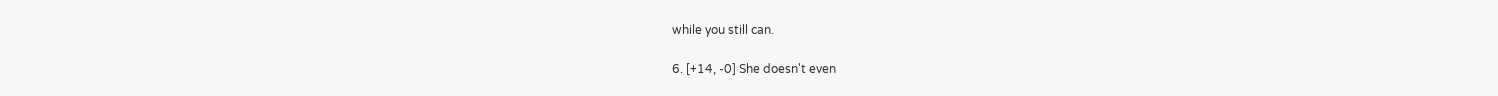while you still can.

6. [+14, -0] She doesn't even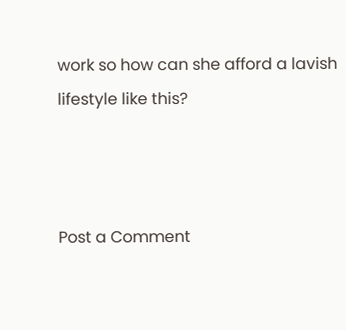work so how can she afford a lavish lifestyle like this?



Post a Comment